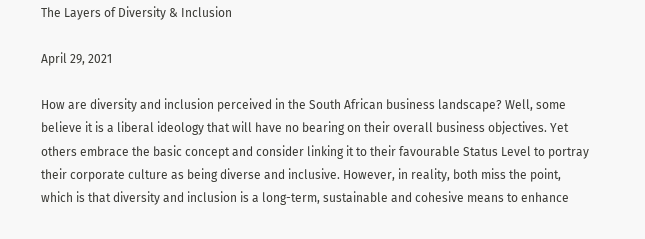The Layers of Diversity & Inclusion

April 29, 2021

How are diversity and inclusion perceived in the South African business landscape? Well, some believe it is a liberal ideology that will have no bearing on their overall business objectives. Yet others embrace the basic concept and consider linking it to their favourable Status Level to portray their corporate culture as being diverse and inclusive. However, in reality, both miss the point, which is that diversity and inclusion is a long-term, sustainable and cohesive means to enhance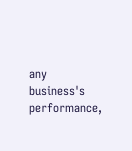any business's performance,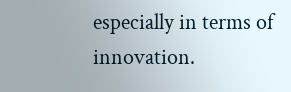especially in terms of innovation.